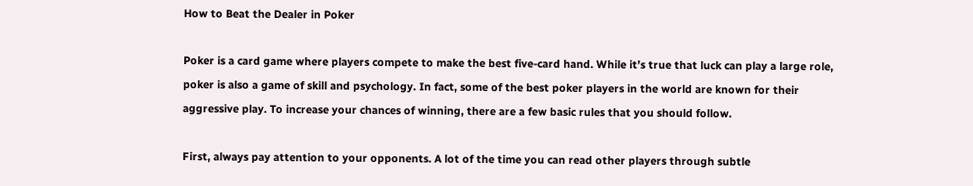How to Beat the Dealer in Poker

Poker is a card game where players compete to make the best five-card hand. While it’s true that luck can play a large role, poker is also a game of skill and psychology. In fact, some of the best poker players in the world are known for their aggressive play. To increase your chances of winning, there are a few basic rules that you should follow.

First, always pay attention to your opponents. A lot of the time you can read other players through subtle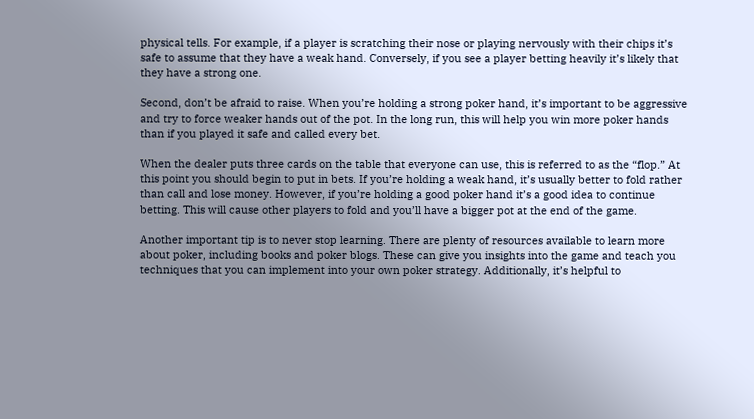physical tells. For example, if a player is scratching their nose or playing nervously with their chips it’s safe to assume that they have a weak hand. Conversely, if you see a player betting heavily it’s likely that they have a strong one.

Second, don’t be afraid to raise. When you’re holding a strong poker hand, it’s important to be aggressive and try to force weaker hands out of the pot. In the long run, this will help you win more poker hands than if you played it safe and called every bet.

When the dealer puts three cards on the table that everyone can use, this is referred to as the “flop.” At this point you should begin to put in bets. If you’re holding a weak hand, it’s usually better to fold rather than call and lose money. However, if you’re holding a good poker hand it’s a good idea to continue betting. This will cause other players to fold and you’ll have a bigger pot at the end of the game.

Another important tip is to never stop learning. There are plenty of resources available to learn more about poker, including books and poker blogs. These can give you insights into the game and teach you techniques that you can implement into your own poker strategy. Additionally, it’s helpful to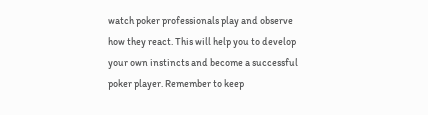watch poker professionals play and observe how they react. This will help you to develop your own instincts and become a successful poker player. Remember to keep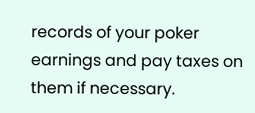records of your poker earnings and pay taxes on them if necessary.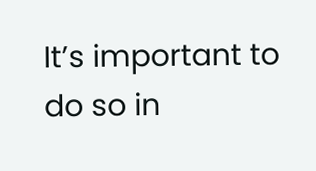It’s important to do so in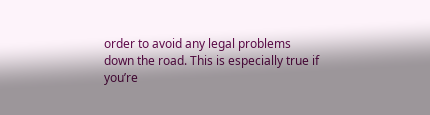order to avoid any legal problems down the road. This is especially true if you’re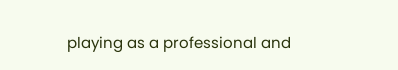playing as a professional and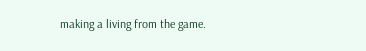making a living from the game.